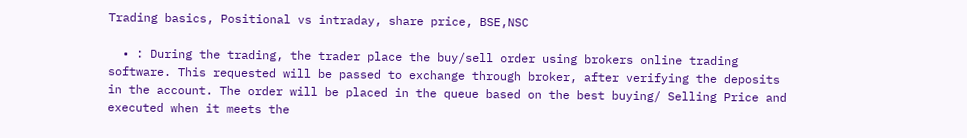Trading basics, Positional vs intraday, share price, BSE,NSC

  • : During the trading, the trader place the buy/sell order using brokers online trading software. This requested will be passed to exchange through broker, after verifying the deposits in the account. The order will be placed in the queue based on the best buying/ Selling Price and executed when it meets the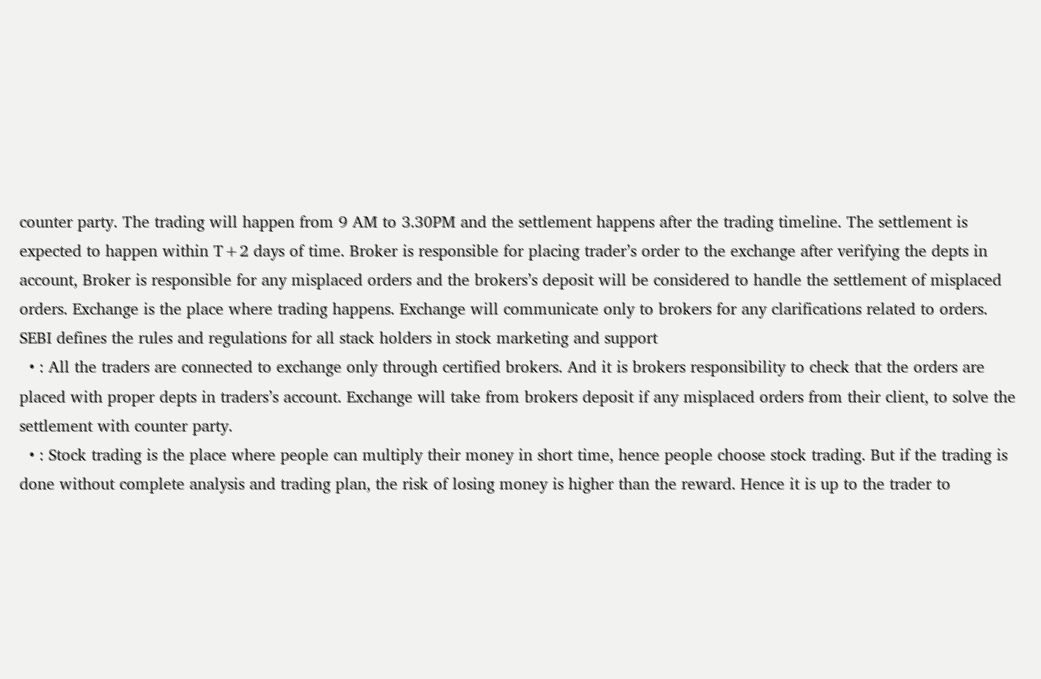counter party. The trading will happen from 9 AM to 3.30PM and the settlement happens after the trading timeline. The settlement is expected to happen within T+2 days of time. Broker is responsible for placing trader’s order to the exchange after verifying the depts in account, Broker is responsible for any misplaced orders and the brokers’s deposit will be considered to handle the settlement of misplaced orders. Exchange is the place where trading happens. Exchange will communicate only to brokers for any clarifications related to orders. SEBI defines the rules and regulations for all stack holders in stock marketing and support
  • : All the traders are connected to exchange only through certified brokers. And it is brokers responsibility to check that the orders are placed with proper depts in traders’s account. Exchange will take from brokers deposit if any misplaced orders from their client, to solve the settlement with counter party.
  • : Stock trading is the place where people can multiply their money in short time, hence people choose stock trading. But if the trading is done without complete analysis and trading plan, the risk of losing money is higher than the reward. Hence it is up to the trader to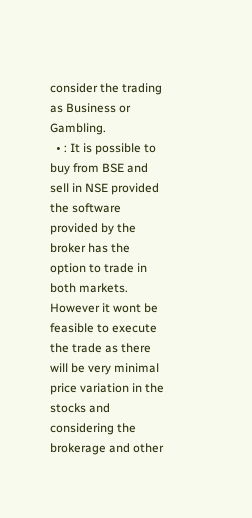consider the trading as Business or Gambling.
  • : It is possible to buy from BSE and sell in NSE provided the software provided by the broker has the option to trade in both markets. However it wont be feasible to execute the trade as there will be very minimal price variation in the stocks and considering the brokerage and other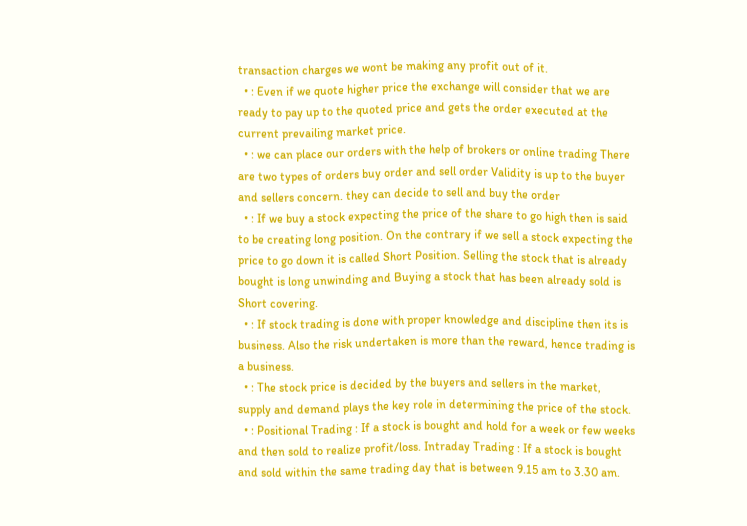transaction charges we wont be making any profit out of it.
  • : Even if we quote higher price the exchange will consider that we are ready to pay up to the quoted price and gets the order executed at the current prevailing market price.
  • : we can place our orders with the help of brokers or online trading There are two types of orders buy order and sell order Validity is up to the buyer and sellers concern. they can decide to sell and buy the order
  • : If we buy a stock expecting the price of the share to go high then is said to be creating long position. On the contrary if we sell a stock expecting the price to go down it is called Short Position. Selling the stock that is already bought is long unwinding and Buying a stock that has been already sold is Short covering.
  • : If stock trading is done with proper knowledge and discipline then its is business. Also the risk undertaken is more than the reward, hence trading is a business.
  • : The stock price is decided by the buyers and sellers in the market, supply and demand plays the key role in determining the price of the stock.
  • : Positional Trading : If a stock is bought and hold for a week or few weeks and then sold to realize profit/loss. Intraday Trading : If a stock is bought and sold within the same trading day that is between 9.15 am to 3.30 am.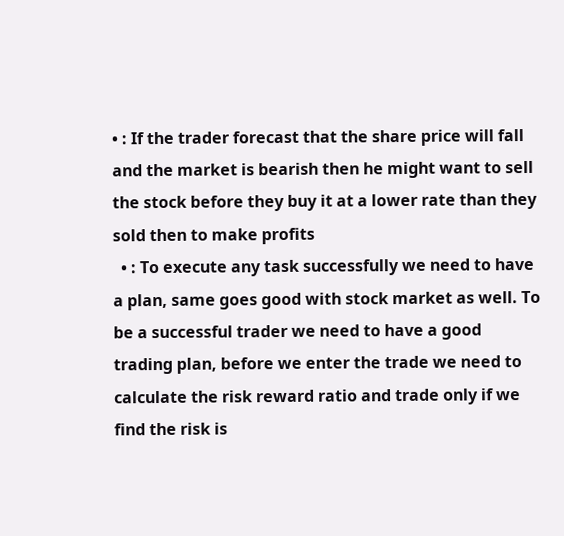• : If the trader forecast that the share price will fall and the market is bearish then he might want to sell the stock before they buy it at a lower rate than they sold then to make profits
  • : To execute any task successfully we need to have a plan, same goes good with stock market as well. To be a successful trader we need to have a good trading plan, before we enter the trade we need to calculate the risk reward ratio and trade only if we find the risk is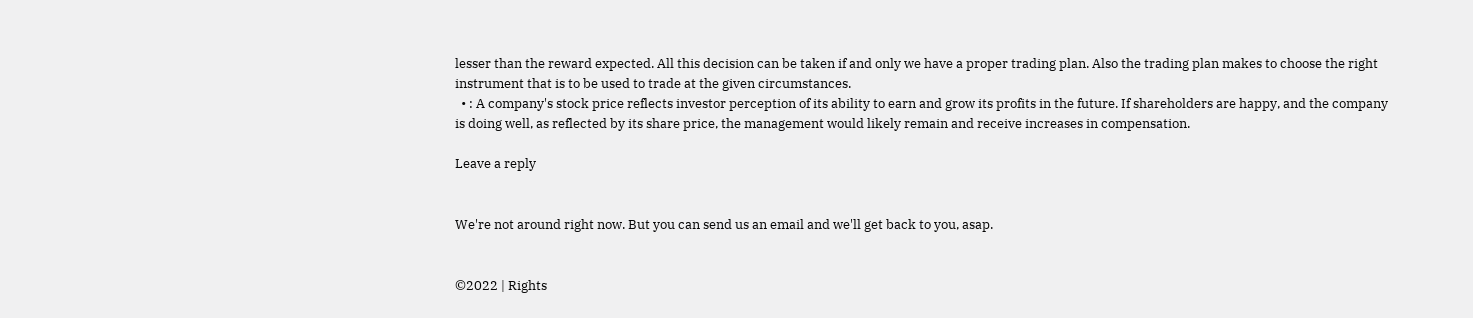lesser than the reward expected. All this decision can be taken if and only we have a proper trading plan. Also the trading plan makes to choose the right instrument that is to be used to trade at the given circumstances.
  • : A company's stock price reflects investor perception of its ability to earn and grow its profits in the future. If shareholders are happy, and the company is doing well, as reflected by its share price, the management would likely remain and receive increases in compensation.

Leave a reply


We're not around right now. But you can send us an email and we'll get back to you, asap.


©2022 | Rights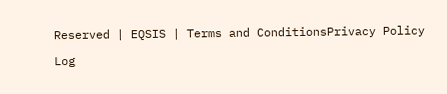Reserved | EQSIS | Terms and ConditionsPrivacy Policy

Log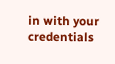in with your credentials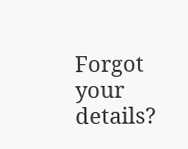Forgot your details?